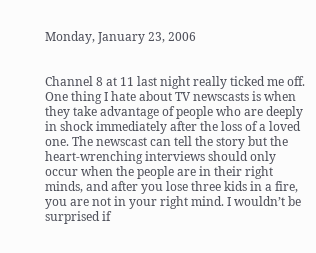Monday, January 23, 2006


Channel 8 at 11 last night really ticked me off. One thing I hate about TV newscasts is when they take advantage of people who are deeply in shock immediately after the loss of a loved one. The newscast can tell the story but the heart-wrenching interviews should only occur when the people are in their right minds, and after you lose three kids in a fire, you are not in your right mind. I wouldn’t be surprised if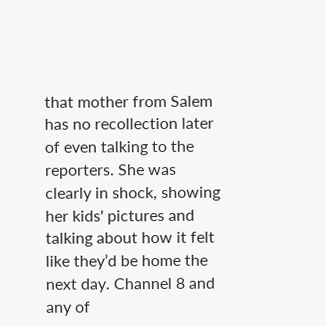that mother from Salem has no recollection later of even talking to the reporters. She was clearly in shock, showing her kids' pictures and talking about how it felt like they’d be home the next day. Channel 8 and any of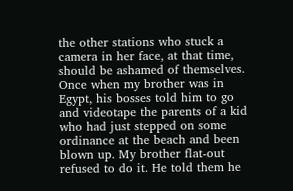the other stations who stuck a camera in her face, at that time, should be ashamed of themselves.
Once when my brother was in Egypt, his bosses told him to go and videotape the parents of a kid who had just stepped on some ordinance at the beach and been blown up. My brother flat-out refused to do it. He told them he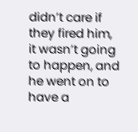didn’t care if they fired him, it wasn’t going to happen, and he went on to have a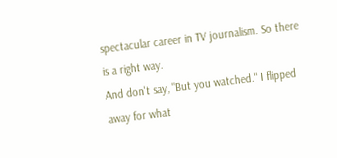spectacular career in TV journalism. So there is a right way.
And don't say, "But you watched." I flipped away for what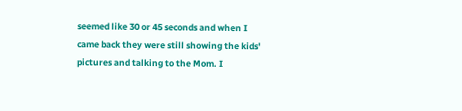seemed like 30 or 45 seconds and when I came back they were still showing the kids' pictures and talking to the Mom. I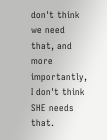don't think we need that, and more importantly, I don't think SHE needs that.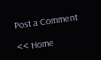Post a Comment

<< Home